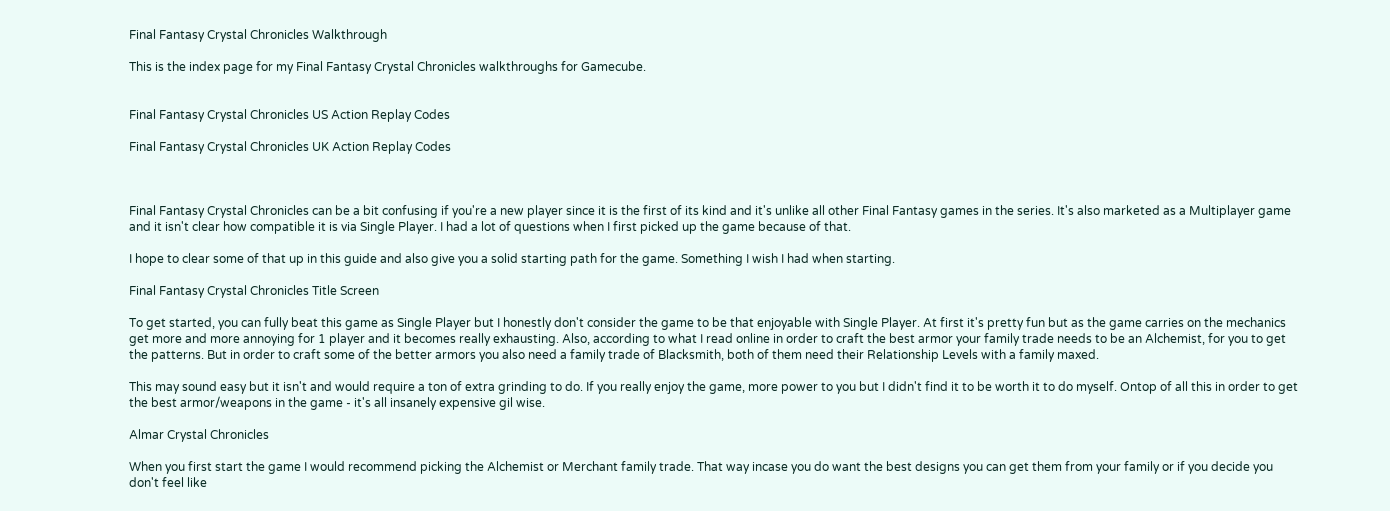Final Fantasy Crystal Chronicles Walkthrough

This is the index page for my Final Fantasy Crystal Chronicles walkthroughs for Gamecube.


Final Fantasy Crystal Chronicles US Action Replay Codes

Final Fantasy Crystal Chronicles UK Action Replay Codes



Final Fantasy Crystal Chronicles can be a bit confusing if you're a new player since it is the first of its kind and it's unlike all other Final Fantasy games in the series. It's also marketed as a Multiplayer game and it isn't clear how compatible it is via Single Player. I had a lot of questions when I first picked up the game because of that.

I hope to clear some of that up in this guide and also give you a solid starting path for the game. Something I wish I had when starting.

Final Fantasy Crystal Chronicles Title Screen

To get started, you can fully beat this game as Single Player but I honestly don't consider the game to be that enjoyable with Single Player. At first it's pretty fun but as the game carries on the mechanics get more and more annoying for 1 player and it becomes really exhausting. Also, according to what I read online in order to craft the best armor your family trade needs to be an Alchemist, for you to get the patterns. But in order to craft some of the better armors you also need a family trade of Blacksmith, both of them need their Relationship Levels with a family maxed.

This may sound easy but it isn't and would require a ton of extra grinding to do. If you really enjoy the game, more power to you but I didn't find it to be worth it to do myself. Ontop of all this in order to get the best armor/weapons in the game - it's all insanely expensive gil wise.

Almar Crystal Chronicles

When you first start the game I would recommend picking the Alchemist or Merchant family trade. That way incase you do want the best designs you can get them from your family or if you decide you don't feel like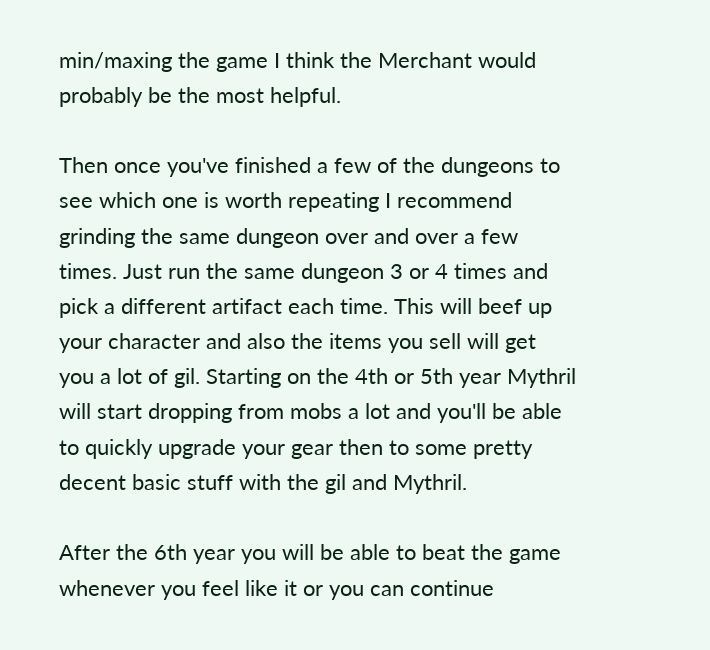min/maxing the game I think the Merchant would probably be the most helpful.

Then once you've finished a few of the dungeons to see which one is worth repeating I recommend grinding the same dungeon over and over a few times. Just run the same dungeon 3 or 4 times and pick a different artifact each time. This will beef up your character and also the items you sell will get you a lot of gil. Starting on the 4th or 5th year Mythril will start dropping from mobs a lot and you'll be able to quickly upgrade your gear then to some pretty decent basic stuff with the gil and Mythril.

After the 6th year you will be able to beat the game whenever you feel like it or you can continue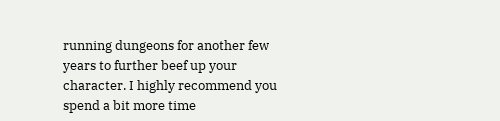running dungeons for another few years to further beef up your character. I highly recommend you spend a bit more time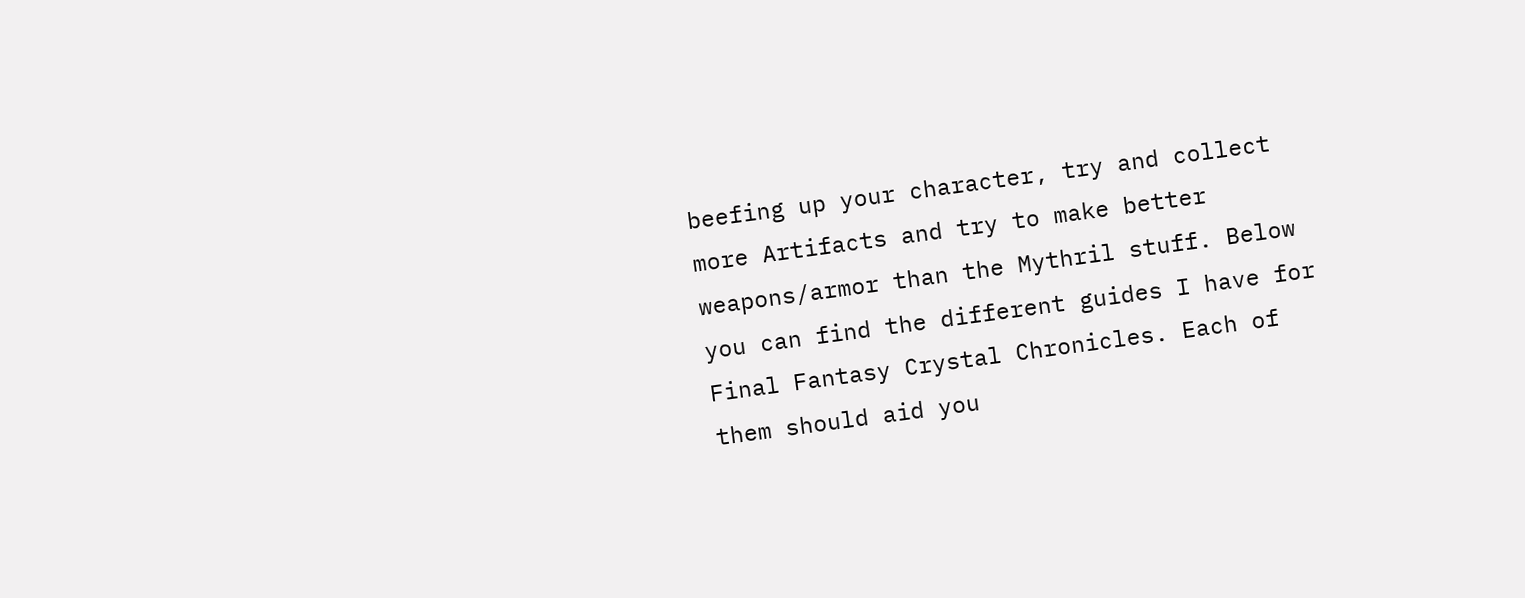beefing up your character, try and collect more Artifacts and try to make better weapons/armor than the Mythril stuff. Below you can find the different guides I have for Final Fantasy Crystal Chronicles. Each of them should aid you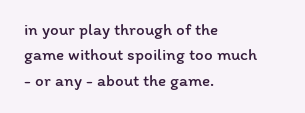in your play through of the game without spoiling too much - or any - about the game.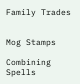Family Trades


Mog Stamps

Combining Spells